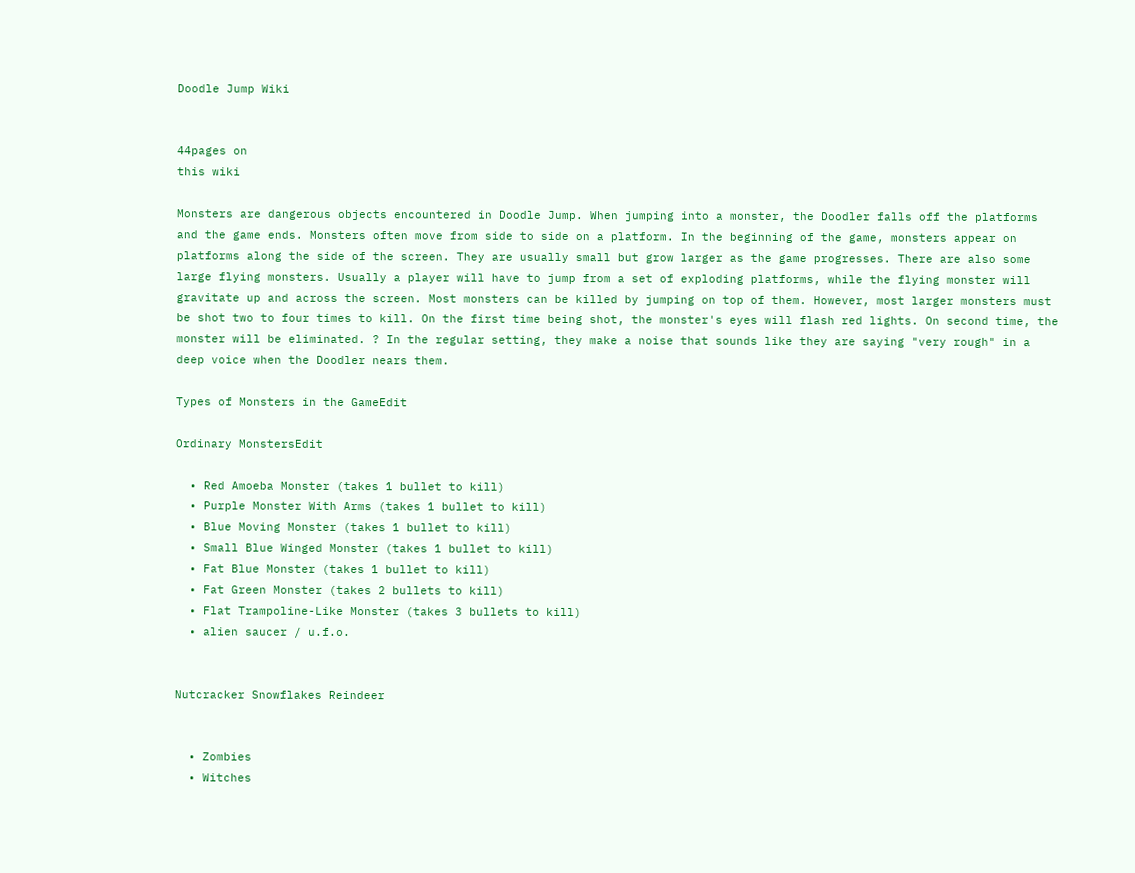Doodle Jump Wiki


44pages on
this wiki

Monsters are dangerous objects encountered in Doodle Jump. When jumping into a monster, the Doodler falls off the platforms and the game ends. Monsters often move from side to side on a platform. In the beginning of the game, monsters appear on platforms along the side of the screen. They are usually small but grow larger as the game progresses. There are also some large flying monsters. Usually a player will have to jump from a set of exploding platforms, while the flying monster will gravitate up and across the screen. Most monsters can be killed by jumping on top of them. However, most larger monsters must be shot two to four times to kill. On the first time being shot, the monster's eyes will flash red lights. On second time, the monster will be eliminated. ? In the regular setting, they make a noise that sounds like they are saying "very rough" in a deep voice when the Doodler nears them.

Types of Monsters in the GameEdit

Ordinary MonstersEdit

  • Red Amoeba Monster (takes 1 bullet to kill)
  • Purple Monster With Arms (takes 1 bullet to kill)
  • Blue Moving Monster (takes 1 bullet to kill)
  • Small Blue Winged Monster (takes 1 bullet to kill)
  • Fat Blue Monster (takes 1 bullet to kill)
  • Fat Green Monster (takes 2 bullets to kill)
  • Flat Trampoline-Like Monster (takes 3 bullets to kill)
  • alien saucer / u.f.o.


Nutcracker Snowflakes Reindeer


  • Zombies
  • Witches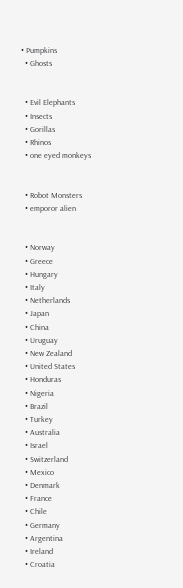• Pumpkins
  • Ghosts


  • Evil Elephants
  • Insects
  • Gorillas
  • Rhinos
  • one eyed monkeys


  • Robot Monsters
  • emporor alien


  • Norway
  • Greece
  • Hungary
  • Italy
  • Netherlands
  • Japan
  • China
  • Uruguay
  • New Zealand
  • United States
  • Honduras
  • Nigeria
  • Brazil
  • Turkey
  • Australia
  • Israel
  • Switzerland
  • Mexico
  • Denmark
  • France
  • Chile
  • Germany
  • Argentina
  • Ireland
  • Croatia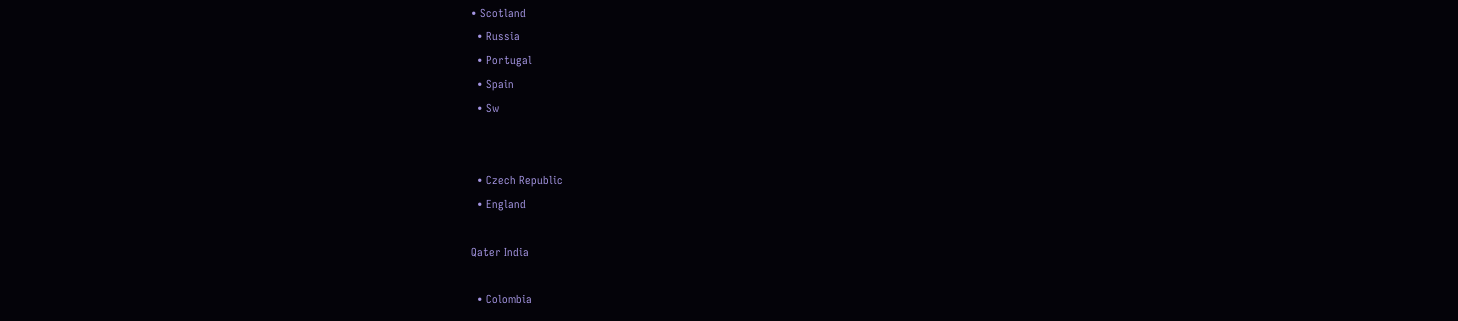• Scotland
  • Russia
  • Portugal
  • Spain
  • Sw


  • Czech Republic
  • England

Qater India

  • Colombia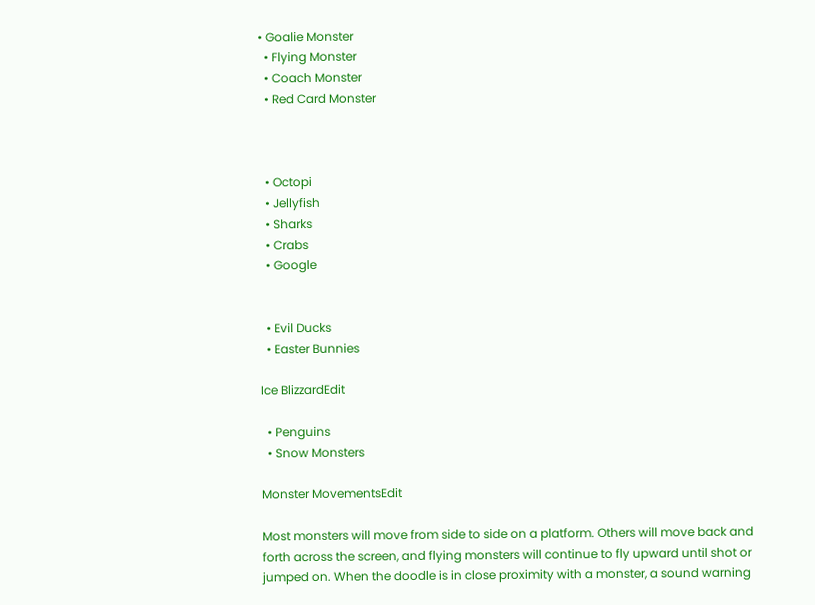• Goalie Monster
  • Flying Monster
  • Coach Monster
  • Red Card Monster



  • Octopi
  • Jellyfish
  • Sharks
  • Crabs
  • Google


  • Evil Ducks
  • Easter Bunnies

Ice BlizzardEdit

  • Penguins
  • Snow Monsters

Monster MovementsEdit

Most monsters will move from side to side on a platform. Others will move back and forth across the screen, and flying monsters will continue to fly upward until shot or jumped on. When the doodle is in close proximity with a monster, a sound warning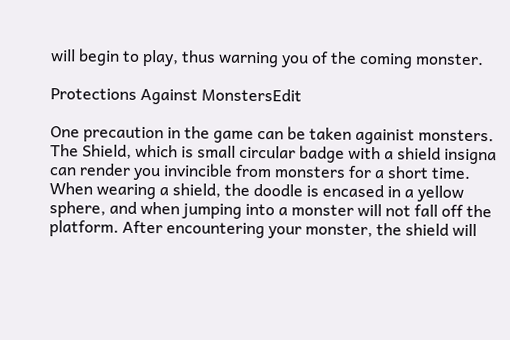will begin to play, thus warning you of the coming monster.

Protections Against MonstersEdit

One precaution in the game can be taken againist monsters. The Shield, which is small circular badge with a shield insigna can render you invincible from monsters for a short time. When wearing a shield, the doodle is encased in a yellow sphere, and when jumping into a monster will not fall off the platform. After encountering your monster, the shield will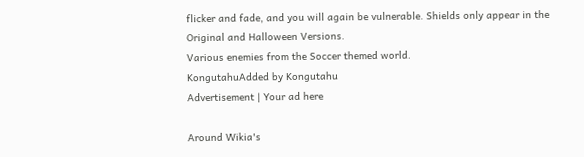flicker and fade, and you will again be vulnerable. Shields only appear in the Original and Halloween Versions.
Various enemies from the Soccer themed world.
KongutahuAdded by Kongutahu
Advertisement | Your ad here

Around Wikia's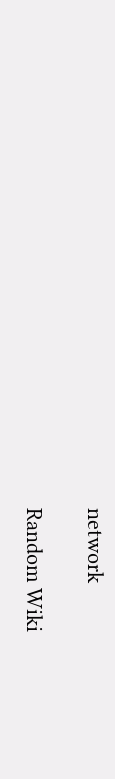network

Random Wiki